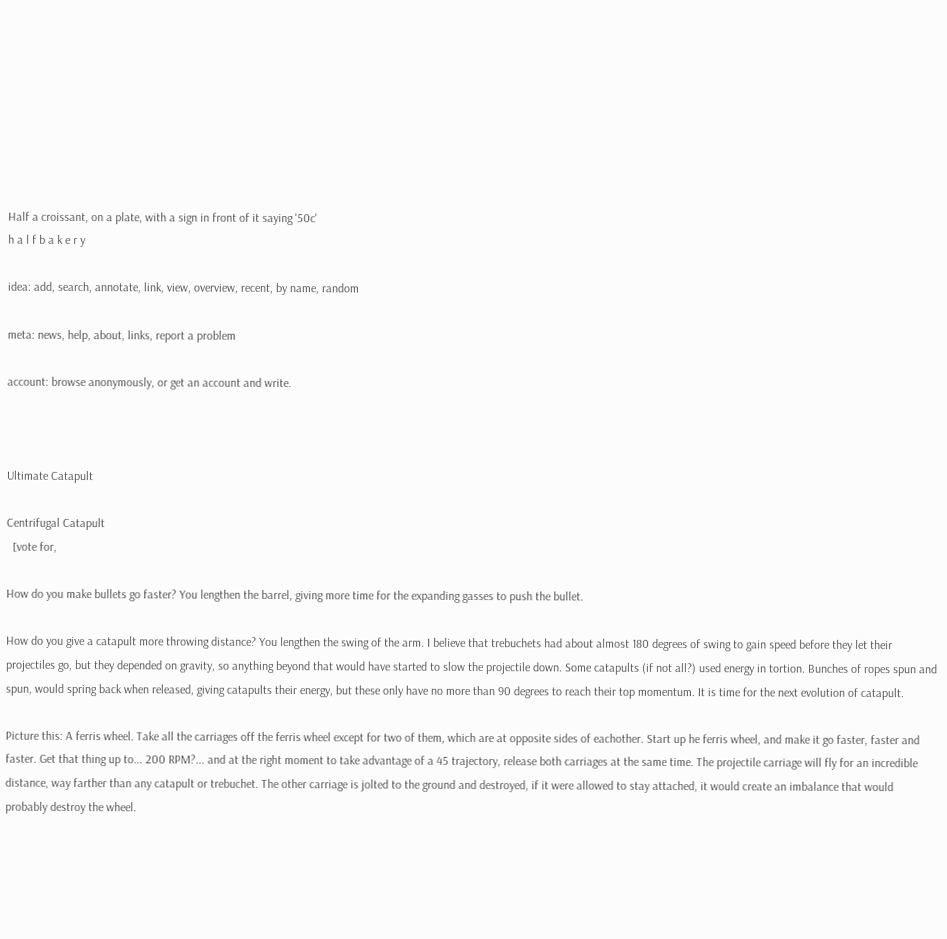Half a croissant, on a plate, with a sign in front of it saying '50c'
h a l f b a k e r y

idea: add, search, annotate, link, view, overview, recent, by name, random

meta: news, help, about, links, report a problem

account: browse anonymously, or get an account and write.



Ultimate Catapult

Centrifugal Catapult
  [vote for,

How do you make bullets go faster? You lengthen the barrel, giving more time for the expanding gasses to push the bullet.

How do you give a catapult more throwing distance? You lengthen the swing of the arm. I believe that trebuchets had about almost 180 degrees of swing to gain speed before they let their projectiles go, but they depended on gravity, so anything beyond that would have started to slow the projectile down. Some catapults (if not all?) used energy in tortion. Bunches of ropes spun and spun, would spring back when released, giving catapults their energy, but these only have no more than 90 degrees to reach their top momentum. It is time for the next evolution of catapult.

Picture this: A ferris wheel. Take all the carriages off the ferris wheel except for two of them, which are at opposite sides of eachother. Start up he ferris wheel, and make it go faster, faster and faster. Get that thing up to... 200 RPM?... and at the right moment to take advantage of a 45 trajectory, release both carriages at the same time. The projectile carriage will fly for an incredible distance, way farther than any catapult or trebuchet. The other carriage is jolted to the ground and destroyed, if it were allowed to stay attached, it would create an imbalance that would probably destroy the wheel.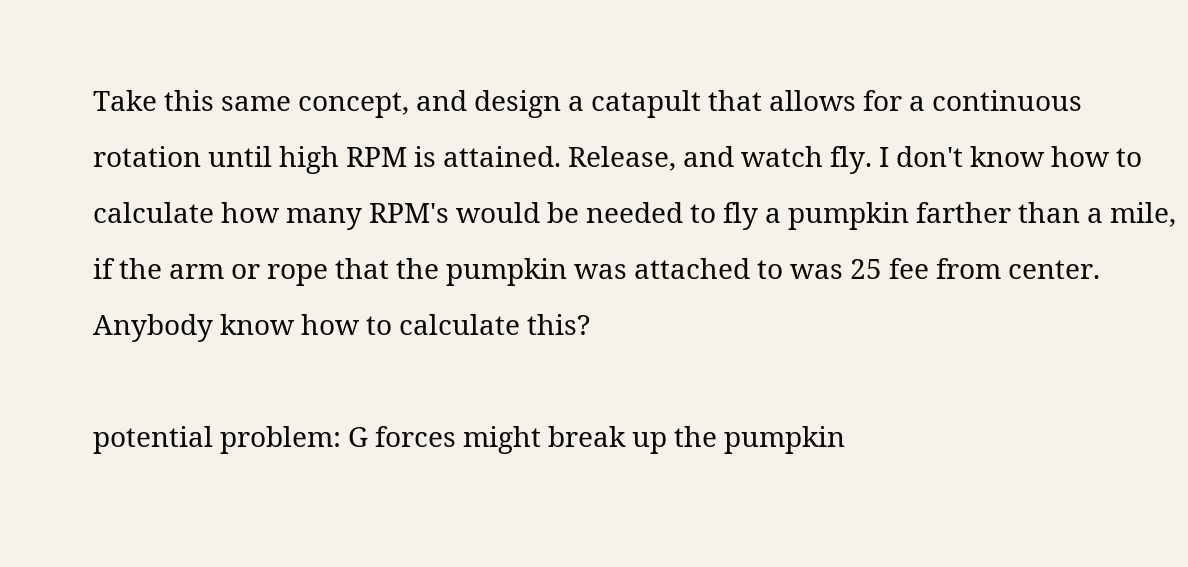Take this same concept, and design a catapult that allows for a continuous rotation until high RPM is attained. Release, and watch fly. I don't know how to calculate how many RPM's would be needed to fly a pumpkin farther than a mile, if the arm or rope that the pumpkin was attached to was 25 fee from center. Anybody know how to calculate this?

potential problem: G forces might break up the pumpkin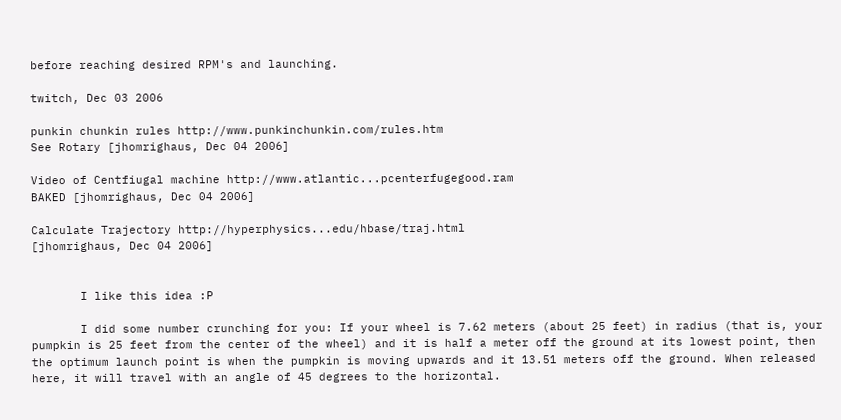before reaching desired RPM's and launching.

twitch, Dec 03 2006

punkin chunkin rules http://www.punkinchunkin.com/rules.htm
See Rotary [jhomrighaus, Dec 04 2006]

Video of Centfiugal machine http://www.atlantic...pcenterfugegood.ram
BAKED [jhomrighaus, Dec 04 2006]

Calculate Trajectory http://hyperphysics...edu/hbase/traj.html
[jhomrighaus, Dec 04 2006]


       I like this idea :P

       I did some number crunching for you: If your wheel is 7.62 meters (about 25 feet) in radius (that is, your pumpkin is 25 feet from the center of the wheel) and it is half a meter off the ground at its lowest point, then the optimum launch point is when the pumpkin is moving upwards and it 13.51 meters off the ground. When released here, it will travel with an angle of 45 degrees to the horizontal.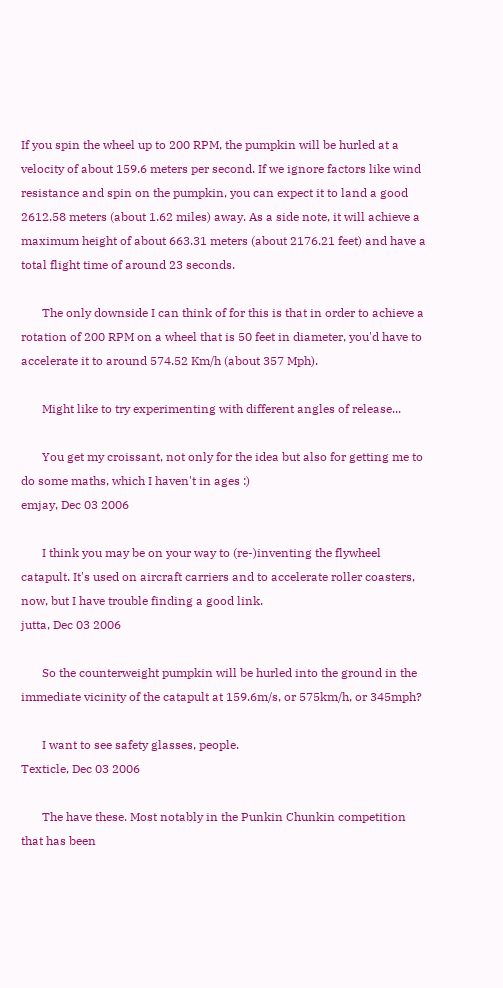If you spin the wheel up to 200 RPM, the pumpkin will be hurled at a velocity of about 159.6 meters per second. If we ignore factors like wind resistance and spin on the pumpkin, you can expect it to land a good 2612.58 meters (about 1.62 miles) away. As a side note, it will achieve a maximum height of about 663.31 meters (about 2176.21 feet) and have a total flight time of around 23 seconds.

       The only downside I can think of for this is that in order to achieve a rotation of 200 RPM on a wheel that is 50 feet in diameter, you'd have to accelerate it to around 574.52 Km/h (about 357 Mph).

       Might like to try experimenting with different angles of release...

       You get my croissant, not only for the idea but also for getting me to do some maths, which I haven't in ages :)
emjay, Dec 03 2006

       I think you may be on your way to (re-)inventing the flywheel catapult. It's used on aircraft carriers and to accelerate roller coasters, now, but I have trouble finding a good link.
jutta, Dec 03 2006

       So the counterweight pumpkin will be hurled into the ground in the immediate vicinity of the catapult at 159.6m/s, or 575km/h, or 345mph?

       I want to see safety glasses, people.
Texticle, Dec 03 2006

       The have these. Most notably in the Punkin Chunkin competition that has been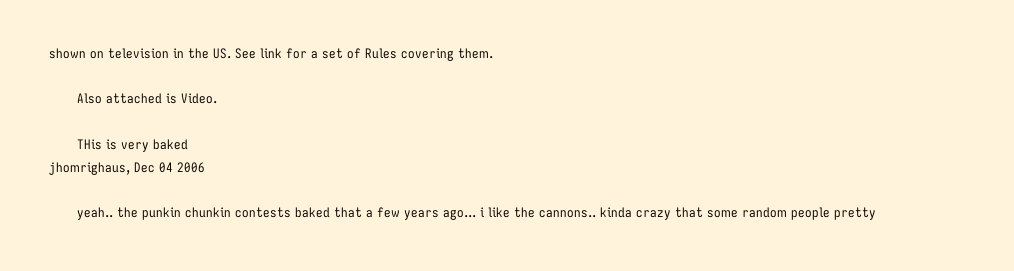shown on television in the US. See link for a set of Rules covering them.

       Also attached is Video.

       THis is very baked
jhomrighaus, Dec 04 2006

       yeah.. the punkin chunkin contests baked that a few years ago... i like the cannons.. kinda crazy that some random people pretty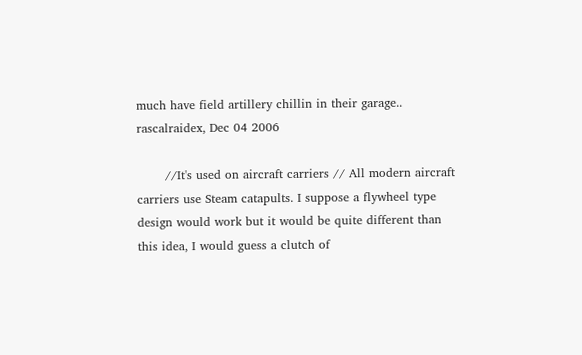much have field artillery chillin in their garage..
rascalraidex, Dec 04 2006

       //It's used on aircraft carriers // All modern aircraft carriers use Steam catapults. I suppose a flywheel type design would work but it would be quite different than this idea, I would guess a clutch of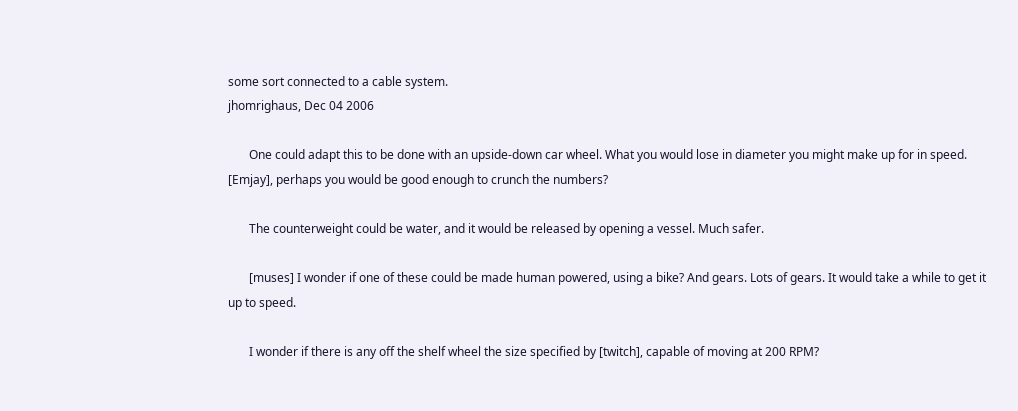some sort connected to a cable system.
jhomrighaus, Dec 04 2006

       One could adapt this to be done with an upside-down car wheel. What you would lose in diameter you might make up for in speed. [Emjay], perhaps you would be good enough to crunch the numbers?

       The counterweight could be water, and it would be released by opening a vessel. Much safer.

       [muses] I wonder if one of these could be made human powered, using a bike? And gears. Lots of gears. It would take a while to get it up to speed.

       I wonder if there is any off the shelf wheel the size specified by [twitch], capable of moving at 200 RPM?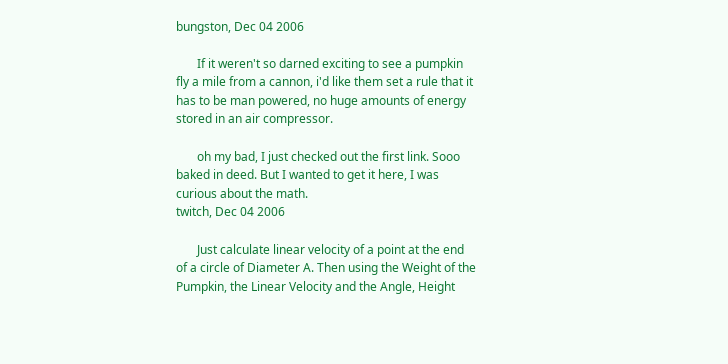bungston, Dec 04 2006

       If it weren't so darned exciting to see a pumpkin fly a mile from a cannon, i'd like them set a rule that it has to be man powered, no huge amounts of energy stored in an air compressor.

       oh my bad, I just checked out the first link. Sooo baked in deed. But I wanted to get it here, I was curious about the math.
twitch, Dec 04 2006

       Just calculate linear velocity of a point at the end of a circle of Diameter A. Then using the Weight of the Pumpkin, the Linear Velocity and the Angle, Height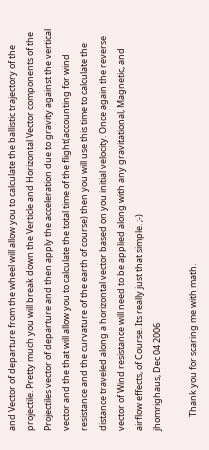and Vector of departure from the wheel will allow you to calculate the ballistic trajectory of the projectile. Pretty much you will break down the Verticle and Horizontal Vector components of the Projectiles vector of departure and then apply the acceleration due to gravity against the vertical vector and the that will allow you to calculate the total time of the flight(accounting for wind resistance and the curvature of the earth of course) then you will use this time to calculate the distance traveled along a horizontal vector based on you initial velocity. Once again the reverse vector of Wind resistance will need to be applied along with any gravitational, Magnetic, and airflow effects, of Course. Its really just that simple. ;-)
jhomrighaus, Dec 04 2006

       Thank you for scaring me with math.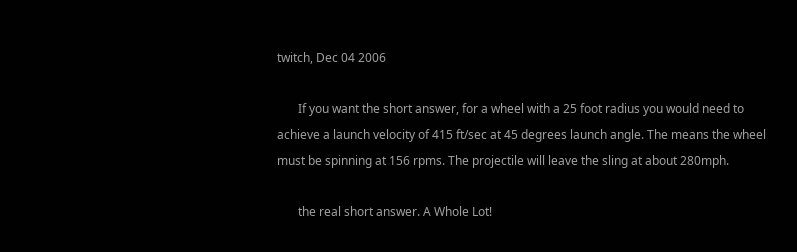twitch, Dec 04 2006

       If you want the short answer, for a wheel with a 25 foot radius you would need to achieve a launch velocity of 415 ft/sec at 45 degrees launch angle. The means the wheel must be spinning at 156 rpms. The projectile will leave the sling at about 280mph.

       the real short answer. A Whole Lot!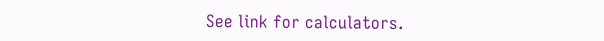See link for calculators.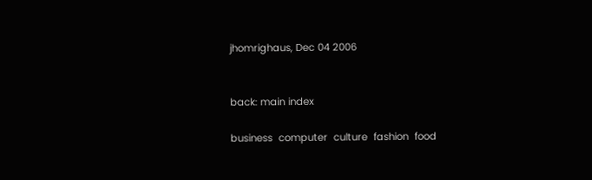jhomrighaus, Dec 04 2006


back: main index

business  computer  culture  fashion  food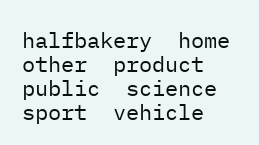halfbakery  home  other  product  public  science  sport  vehicle